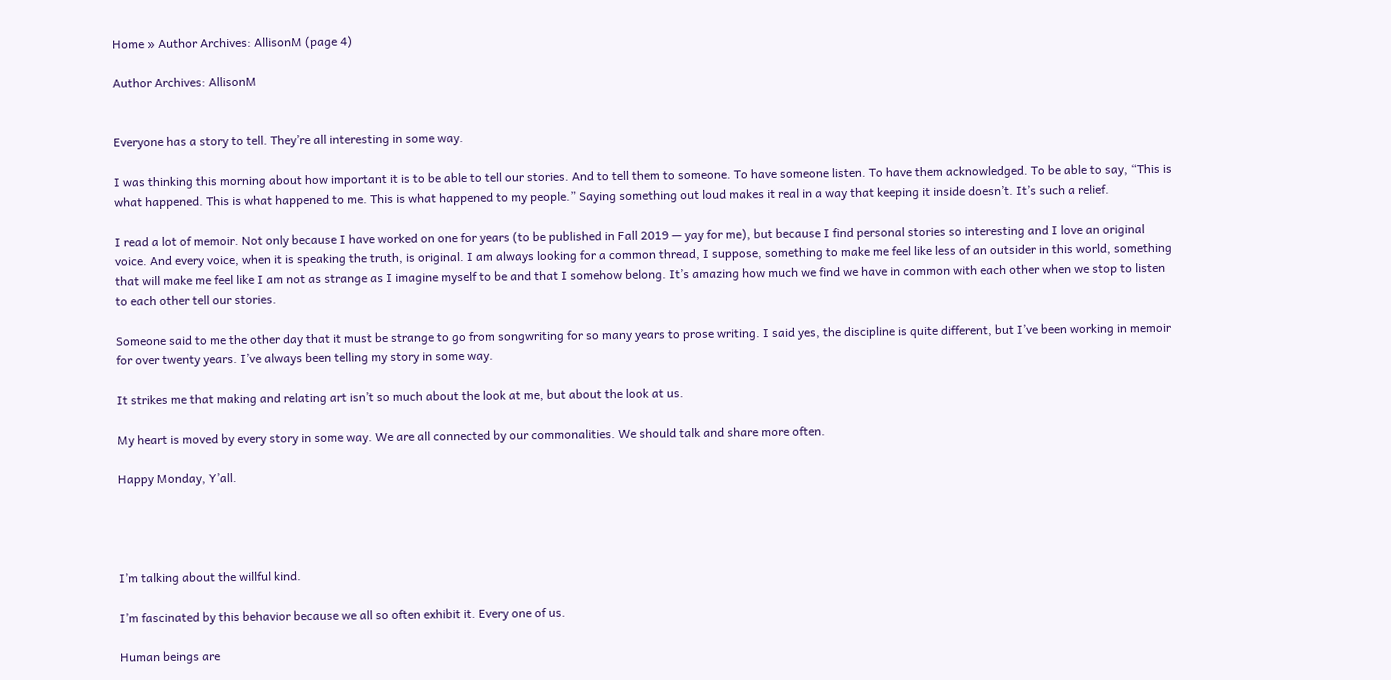Home » Author Archives: AllisonM (page 4)

Author Archives: AllisonM


Everyone has a story to tell. They’re all interesting in some way.

I was thinking this morning about how important it is to be able to tell our stories. And to tell them to someone. To have someone listen. To have them acknowledged. To be able to say, “This is what happened. This is what happened to me. This is what happened to my people.” Saying something out loud makes it real in a way that keeping it inside doesn’t. It’s such a relief.

I read a lot of memoir. Not only because I have worked on one for years (to be published in Fall 2019 — yay for me), but because I find personal stories so interesting and I love an original voice. And every voice, when it is speaking the truth, is original. I am always looking for a common thread, I suppose, something to make me feel like less of an outsider in this world, something that will make me feel like I am not as strange as I imagine myself to be and that I somehow belong. It’s amazing how much we find we have in common with each other when we stop to listen to each other tell our stories.

Someone said to me the other day that it must be strange to go from songwriting for so many years to prose writing. I said yes, the discipline is quite different, but I’ve been working in memoir for over twenty years. I’ve always been telling my story in some way.

It strikes me that making and relating art isn’t so much about the look at me, but about the look at us.

My heart is moved by every story in some way. We are all connected by our commonalities. We should talk and share more often.

Happy Monday, Y’all.




I’m talking about the willful kind.

I’m fascinated by this behavior because we all so often exhibit it. Every one of us.

Human beings are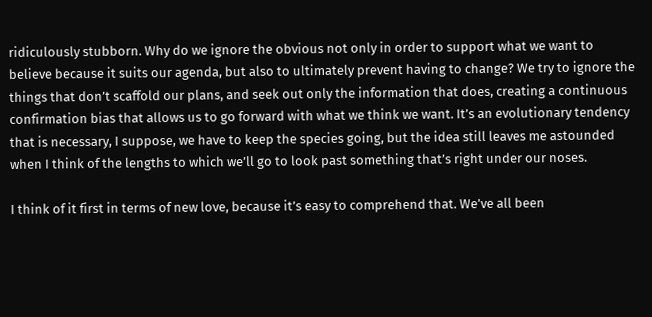ridiculously stubborn. Why do we ignore the obvious not only in order to support what we want to believe because it suits our agenda, but also to ultimately prevent having to change? We try to ignore the things that don’t scaffold our plans, and seek out only the information that does, creating a continuous confirmation bias that allows us to go forward with what we think we want. It’s an evolutionary tendency that is necessary, I suppose, we have to keep the species going, but the idea still leaves me astounded when I think of the lengths to which we’ll go to look past something that’s right under our noses.

I think of it first in terms of new love, because it’s easy to comprehend that. We’ve all been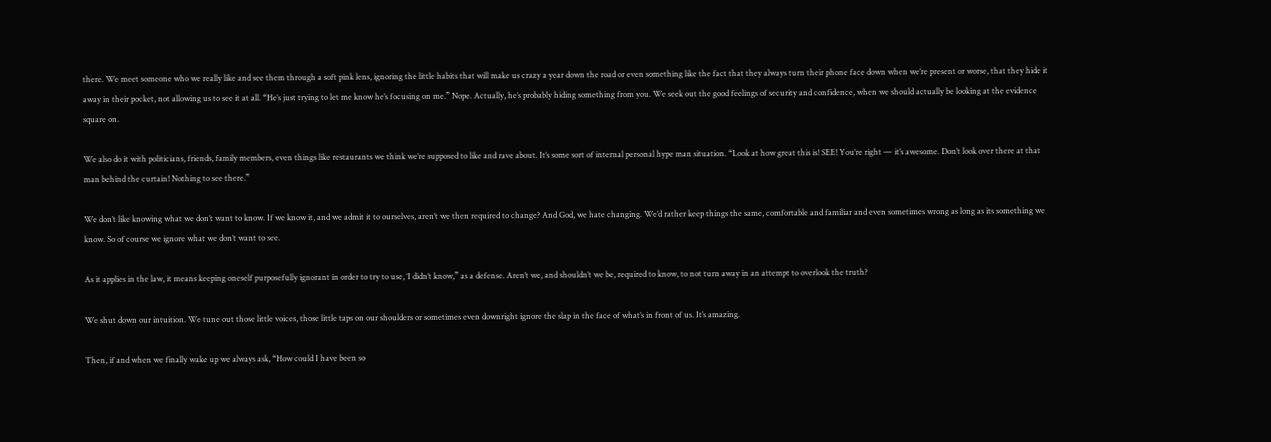there. We meet someone who we really like and see them through a soft pink lens, ignoring the little habits that will make us crazy a year down the road or even something like the fact that they always turn their phone face down when we’re present or worse, that they hide it away in their pocket, not allowing us to see it at all. “He’s just trying to let me know he’s focusing on me.” Nope. Actually, he’s probably hiding something from you. We seek out the good feelings of security and confidence, when we should actually be looking at the evidence square on.

We also do it with politicians, friends, family members, even things like restaurants we think we’re supposed to like and rave about. It’s some sort of internal personal hype man situation. “Look at how great this is! SEE! You’re right — it’s awesome. Don’t look over there at that man behind the curtain! Nothing to see there.”

We don’t like knowing what we don’t want to know. If we know it, and we admit it to ourselves, aren’t we then required to change? And God, we hate changing. We’d rather keep things the same, comfortable and familiar and even sometimes wrong as long as its something we know. So of course we ignore what we don’t want to see.

As it applies in the law, it means keeping oneself purposefully ignorant in order to try to use, ‘I didn’t know,” as a defense. Aren’t we, and shouldn’t we be, required to know, to not turn away in an attempt to overlook the truth?

We shut down our intuition. We tune out those little voices, those little taps on our shoulders or sometimes even downright ignore the slap in the face of what’s in front of us. It’s amazing.

Then, if and when we finally wake up we always ask, “How could I have been so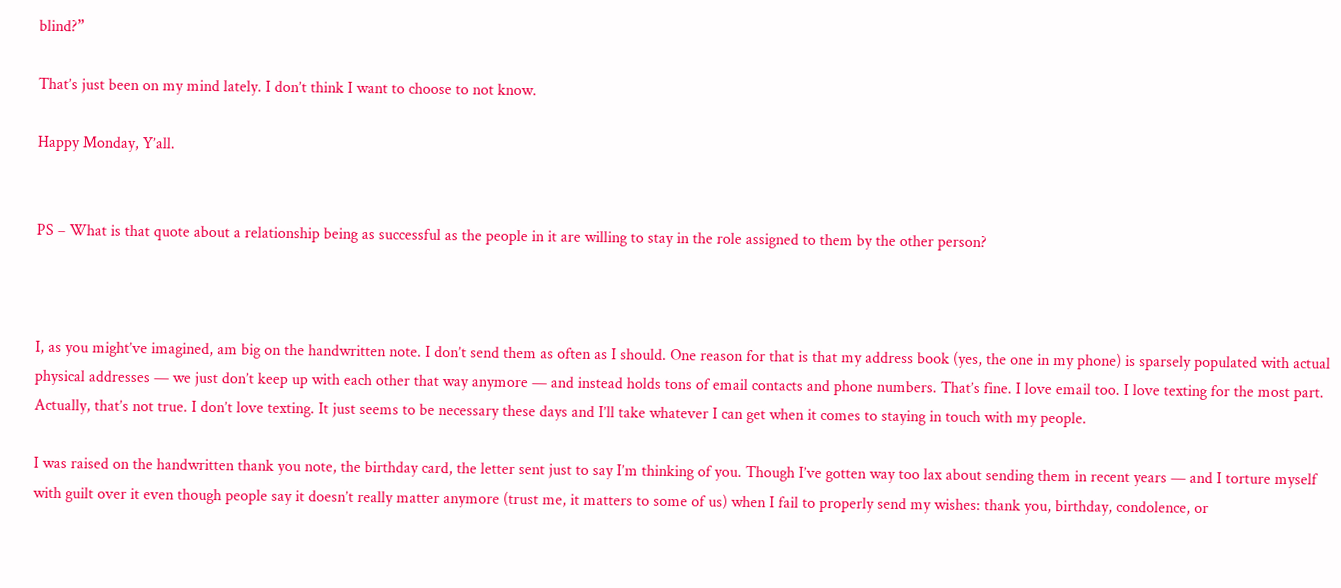blind?”

That’s just been on my mind lately. I don’t think I want to choose to not know.

Happy Monday, Y’all.


PS – What is that quote about a relationship being as successful as the people in it are willing to stay in the role assigned to them by the other person?



I, as you might’ve imagined, am big on the handwritten note. I don’t send them as often as I should. One reason for that is that my address book (yes, the one in my phone) is sparsely populated with actual physical addresses — we just don’t keep up with each other that way anymore — and instead holds tons of email contacts and phone numbers. That’s fine. I love email too. I love texting for the most part. Actually, that’s not true. I don’t love texting. It just seems to be necessary these days and I’ll take whatever I can get when it comes to staying in touch with my people.

I was raised on the handwritten thank you note, the birthday card, the letter sent just to say I’m thinking of you. Though I’ve gotten way too lax about sending them in recent years — and I torture myself with guilt over it even though people say it doesn’t really matter anymore (trust me, it matters to some of us) when I fail to properly send my wishes: thank you, birthday, condolence, or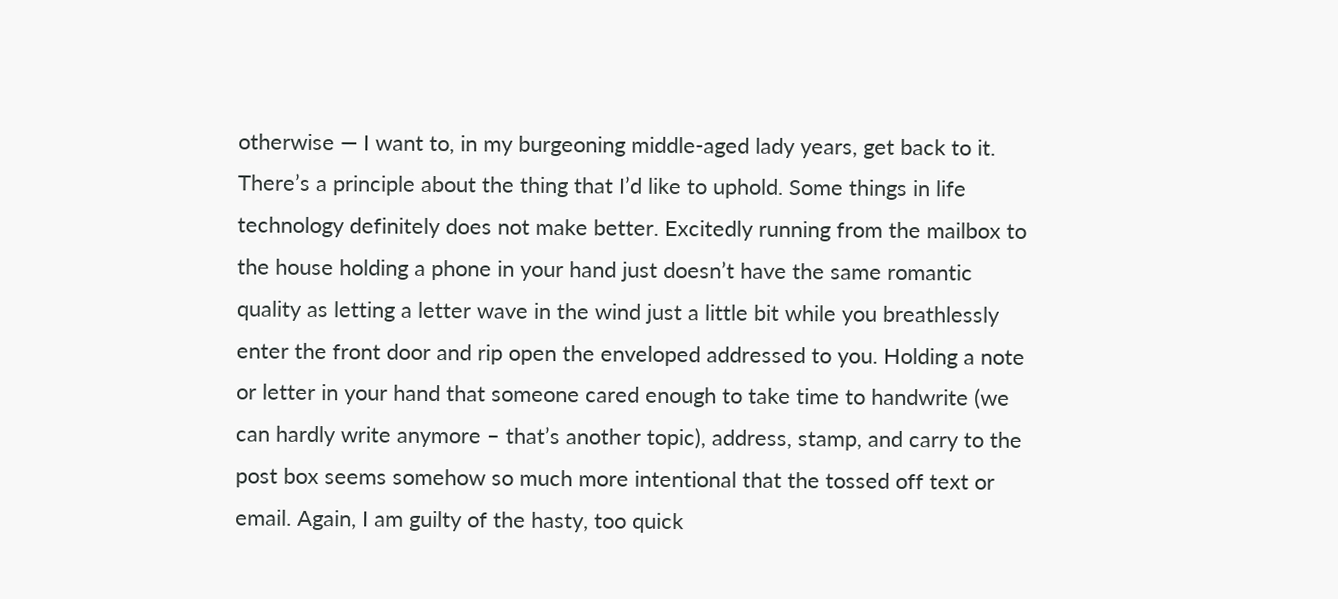otherwise — I want to, in my burgeoning middle-aged lady years, get back to it. There’s a principle about the thing that I’d like to uphold. Some things in life technology definitely does not make better. Excitedly running from the mailbox to the house holding a phone in your hand just doesn’t have the same romantic quality as letting a letter wave in the wind just a little bit while you breathlessly enter the front door and rip open the enveloped addressed to you. Holding a note or letter in your hand that someone cared enough to take time to handwrite (we can hardly write anymore – that’s another topic), address, stamp, and carry to the post box seems somehow so much more intentional that the tossed off text or email. Again, I am guilty of the hasty, too quick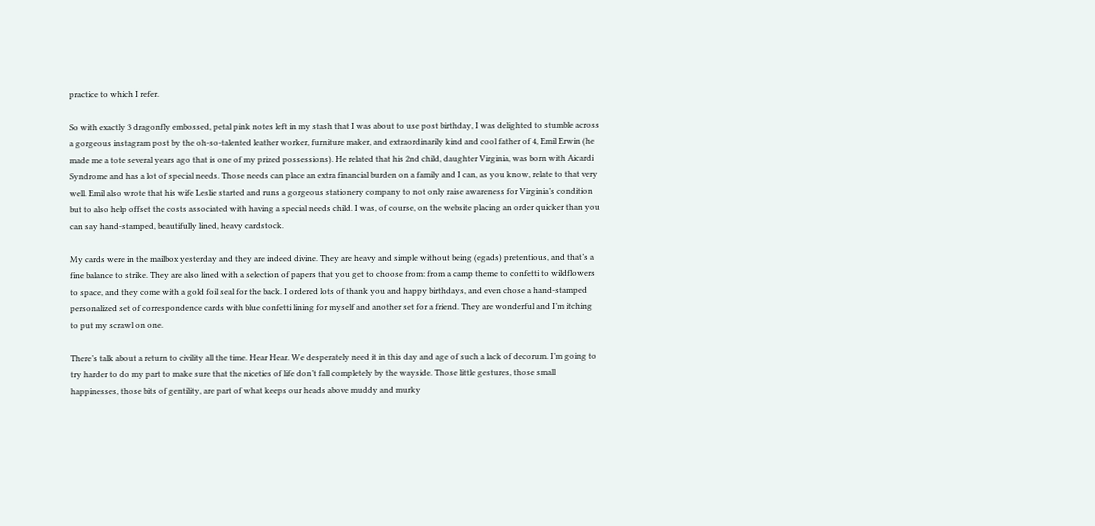practice to which I refer.

So with exactly 3 dragonfly embossed, petal pink notes left in my stash that I was about to use post birthday, I was delighted to stumble across a gorgeous instagram post by the oh-so-talented leather worker, furniture maker, and extraordinarily kind and cool father of 4, Emil Erwin (he made me a tote several years ago that is one of my prized possessions). He related that his 2nd child, daughter Virginia, was born with Aicardi Syndrome and has a lot of special needs. Those needs can place an extra financial burden on a family and I can, as you know, relate to that very well. Emil also wrote that his wife Leslie started and runs a gorgeous stationery company to not only raise awareness for Virginia’s condition but to also help offset the costs associated with having a special needs child. I was, of course, on the website placing an order quicker than you can say hand-stamped, beautifully lined, heavy cardstock.

My cards were in the mailbox yesterday and they are indeed divine. They are heavy and simple without being (egads) pretentious, and that’s a fine balance to strike. They are also lined with a selection of papers that you get to choose from: from a camp theme to confetti to wildflowers to space, and they come with a gold foil seal for the back. I ordered lots of thank you and happy birthdays, and even chose a hand-stamped personalized set of correspondence cards with blue confetti lining for myself and another set for a friend. They are wonderful and I’m itching to put my scrawl on one.

There’s talk about a return to civility all the time. Hear Hear. We desperately need it in this day and age of such a lack of decorum. I’m going to try harder to do my part to make sure that the niceties of life don’t fall completely by the wayside. Those little gestures, those small happinesses, those bits of gentility, are part of what keeps our heads above muddy and murky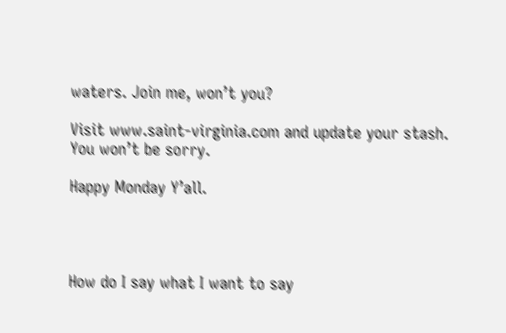waters. Join me, won’t you?

Visit www.saint-virginia.com and update your stash. You won’t be sorry.

Happy Monday Y’all.




How do I say what I want to say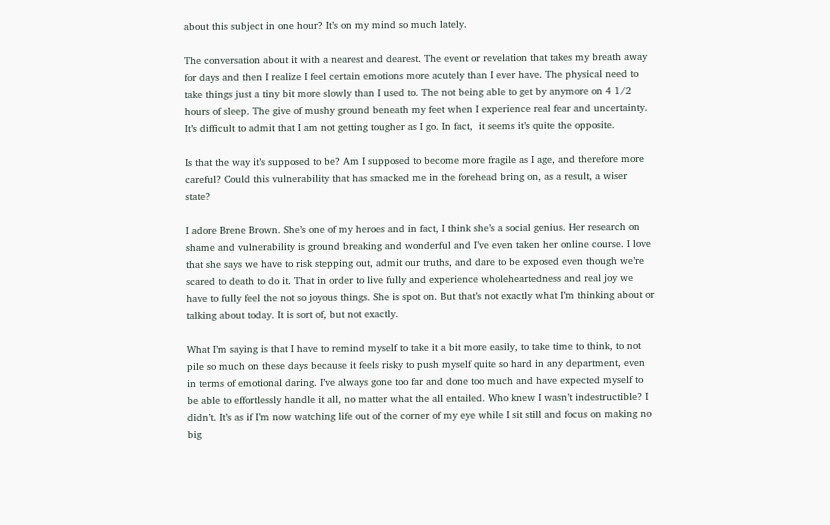about this subject in one hour? It’s on my mind so much lately.

The conversation about it with a nearest and dearest. The event or revelation that takes my breath away for days and then I realize I feel certain emotions more acutely than I ever have. The physical need to take things just a tiny bit more slowly than I used to. The not being able to get by anymore on 4 1/2 hours of sleep. The give of mushy ground beneath my feet when I experience real fear and uncertainty. It’s difficult to admit that I am not getting tougher as I go. In fact,  it seems it’s quite the opposite.

Is that the way it’s supposed to be? Am I supposed to become more fragile as I age, and therefore more careful? Could this vulnerability that has smacked me in the forehead bring on, as a result, a wiser state?

I adore Brene Brown. She’s one of my heroes and in fact, I think she’s a social genius. Her research on shame and vulnerability is ground breaking and wonderful and I’ve even taken her online course. I love that she says we have to risk stepping out, admit our truths, and dare to be exposed even though we’re scared to death to do it. That in order to live fully and experience wholeheartedness and real joy we have to fully feel the not so joyous things. She is spot on. But that’s not exactly what I’m thinking about or talking about today. It is sort of, but not exactly.

What I’m saying is that I have to remind myself to take it a bit more easily, to take time to think, to not pile so much on these days because it feels risky to push myself quite so hard in any department, even in terms of emotional daring. I’ve always gone too far and done too much and have expected myself to be able to effortlessly handle it all, no matter what the all entailed. Who knew I wasn’t indestructible? I didn’t. It’s as if I’m now watching life out of the corner of my eye while I sit still and focus on making no big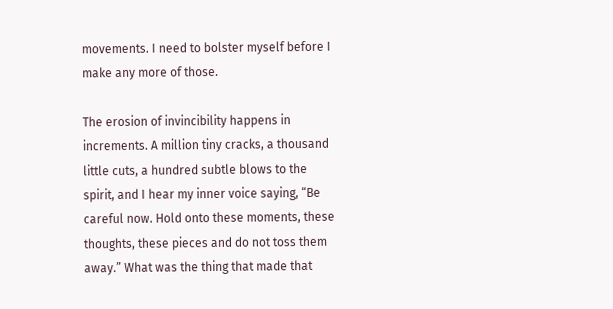movements. I need to bolster myself before I make any more of those.

The erosion of invincibility happens in increments. A million tiny cracks, a thousand little cuts, a hundred subtle blows to the spirit, and I hear my inner voice saying, “Be careful now. Hold onto these moments, these thoughts, these pieces and do not toss them away.” What was the thing that made that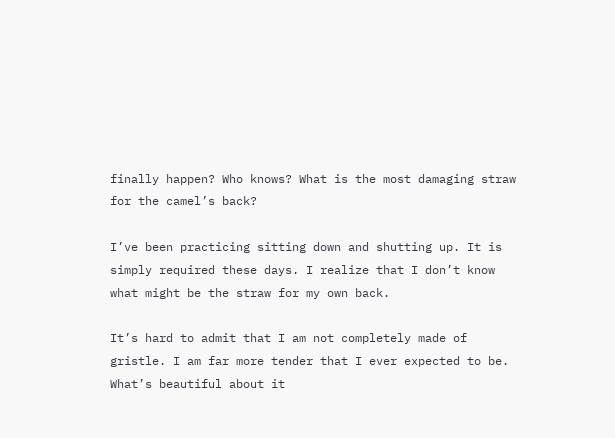finally happen? Who knows? What is the most damaging straw for the camel’s back?

I’ve been practicing sitting down and shutting up. It is simply required these days. I realize that I don’t know what might be the straw for my own back.

It’s hard to admit that I am not completely made of gristle. I am far more tender that I ever expected to be. What’s beautiful about it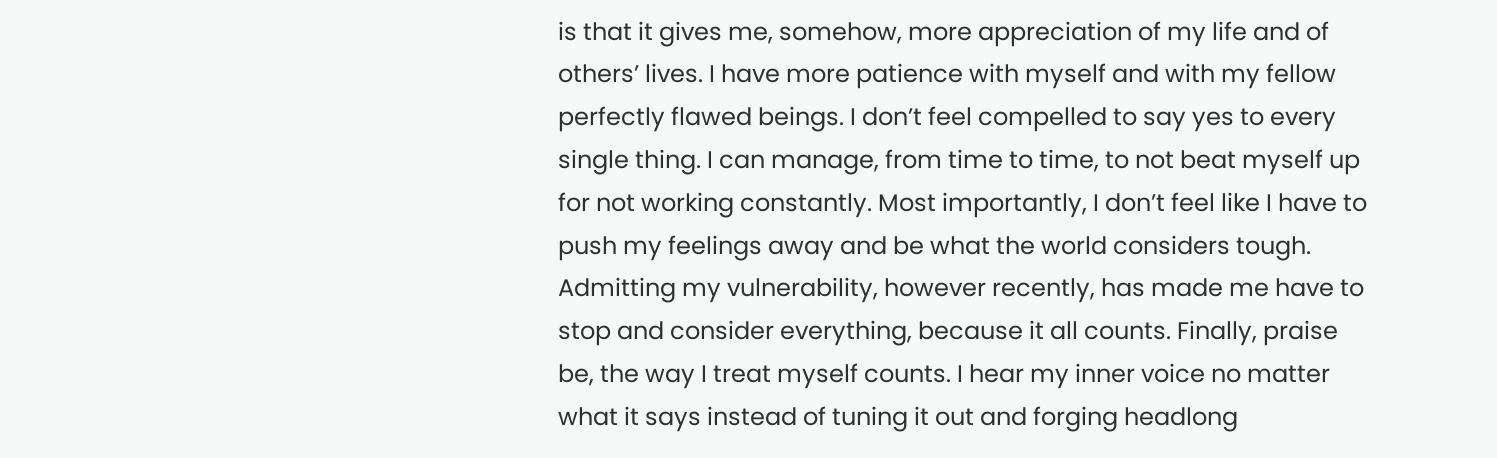is that it gives me, somehow, more appreciation of my life and of others’ lives. I have more patience with myself and with my fellow perfectly flawed beings. I don’t feel compelled to say yes to every single thing. I can manage, from time to time, to not beat myself up for not working constantly. Most importantly, I don’t feel like I have to push my feelings away and be what the world considers tough. Admitting my vulnerability, however recently, has made me have to stop and consider everything, because it all counts. Finally, praise be, the way I treat myself counts. I hear my inner voice no matter what it says instead of tuning it out and forging headlong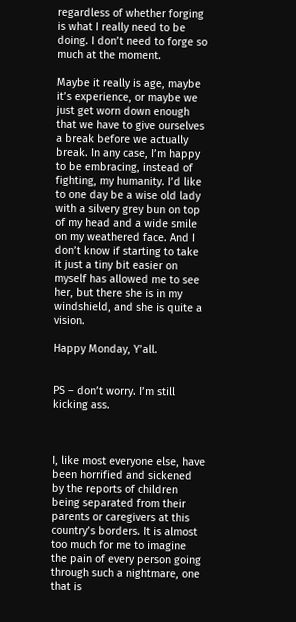regardless of whether forging is what I really need to be doing. I don’t need to forge so much at the moment.

Maybe it really is age, maybe it’s experience, or maybe we just get worn down enough that we have to give ourselves a break before we actually break. In any case, I’m happy to be embracing, instead of fighting, my humanity. I’d like to one day be a wise old lady with a silvery grey bun on top of my head and a wide smile on my weathered face. And I don’t know if starting to take it just a tiny bit easier on myself has allowed me to see her, but there she is in my windshield, and she is quite a vision.

Happy Monday, Y’all.


PS – don’t worry. I’m still kicking ass.



I, like most everyone else, have been horrified and sickened by the reports of children being separated from their parents or caregivers at this country’s borders. It is almost too much for me to imagine the pain of every person going through such a nightmare, one that is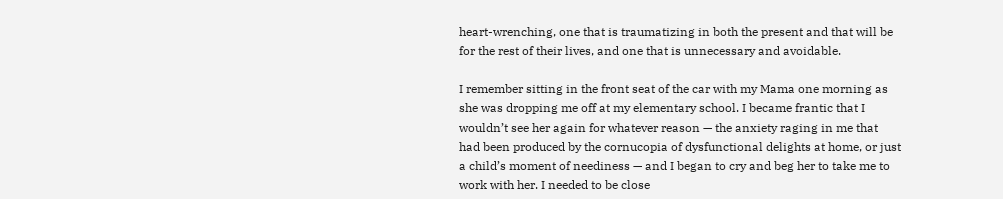heart-wrenching, one that is traumatizing in both the present and that will be for the rest of their lives, and one that is unnecessary and avoidable.

I remember sitting in the front seat of the car with my Mama one morning as she was dropping me off at my elementary school. I became frantic that I wouldn’t see her again for whatever reason — the anxiety raging in me that had been produced by the cornucopia of dysfunctional delights at home, or just a child’s moment of neediness — and I began to cry and beg her to take me to work with her. I needed to be close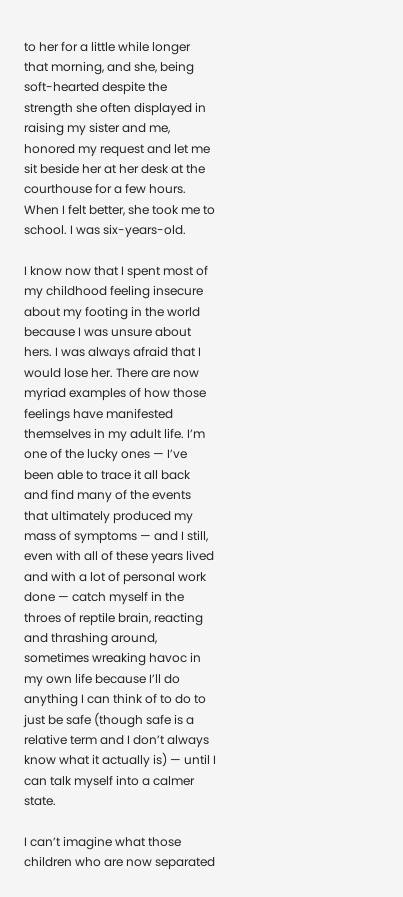to her for a little while longer that morning, and she, being soft-hearted despite the strength she often displayed in raising my sister and me, honored my request and let me sit beside her at her desk at the courthouse for a few hours. When I felt better, she took me to school. I was six-years-old.

I know now that I spent most of my childhood feeling insecure about my footing in the world because I was unsure about hers. I was always afraid that I would lose her. There are now myriad examples of how those feelings have manifested themselves in my adult life. I’m one of the lucky ones — I’ve been able to trace it all back and find many of the events that ultimately produced my mass of symptoms — and I still, even with all of these years lived and with a lot of personal work done — catch myself in the throes of reptile brain, reacting and thrashing around, sometimes wreaking havoc in my own life because I’ll do anything I can think of to do to just be safe (though safe is a relative term and I don’t always know what it actually is) — until I can talk myself into a calmer state.

I can’t imagine what those children who are now separated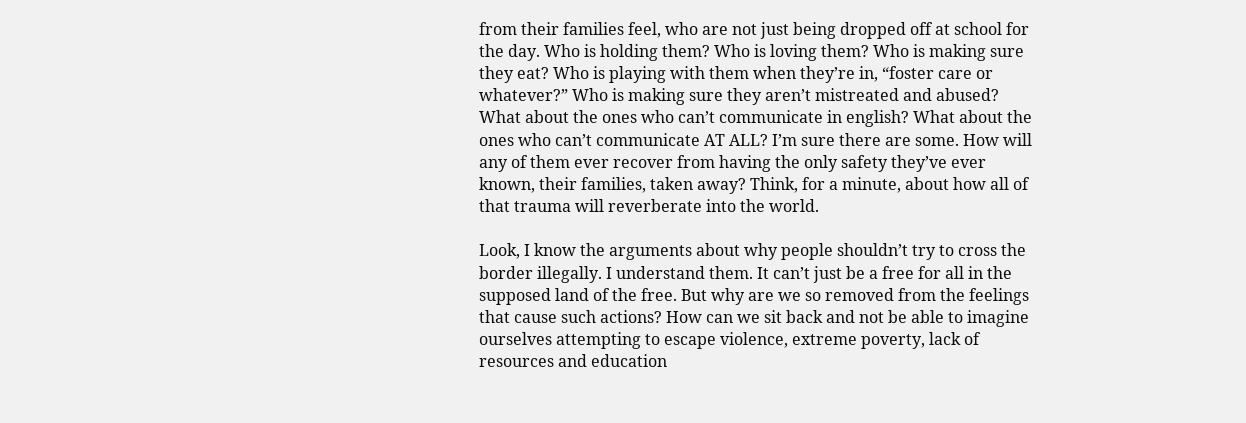from their families feel, who are not just being dropped off at school for the day. Who is holding them? Who is loving them? Who is making sure they eat? Who is playing with them when they’re in, “foster care or whatever?” Who is making sure they aren’t mistreated and abused? What about the ones who can’t communicate in english? What about the ones who can’t communicate AT ALL? I’m sure there are some. How will any of them ever recover from having the only safety they’ve ever known, their families, taken away? Think, for a minute, about how all of that trauma will reverberate into the world.

Look, I know the arguments about why people shouldn’t try to cross the border illegally. I understand them. It can’t just be a free for all in the supposed land of the free. But why are we so removed from the feelings that cause such actions? How can we sit back and not be able to imagine ourselves attempting to escape violence, extreme poverty, lack of resources and education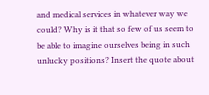and medical services in whatever way we could? Why is it that so few of us seem to be able to imagine ourselves being in such unlucky positions? Insert the quote about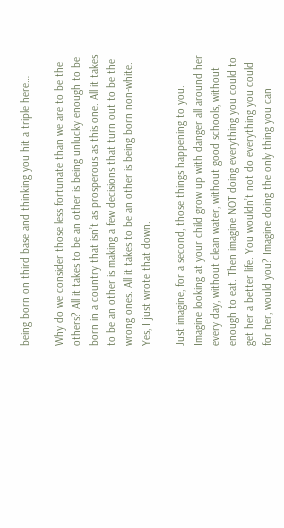being born on third base and thinking you hit a triple here…

Why do we consider those less fortunate than we are to be the others? All it takes to be an other is being unlucky enough to be born in a country that isn’t as prosperous as this one. All it takes to be an other is making a few decisions that turn out to be the wrong ones. All it takes to be an other is being born non-white. Yes, I just wrote that down.

Just imagine, for a second, those things happening to you. Imagine looking at your child grow up with danger all around her every day, without clean water, without good schools, without enough to eat. Then imagine NOT doing everything you could to get her a better life. You wouldn’t not do everything you could for her, would you? Imagine doing the only thing you can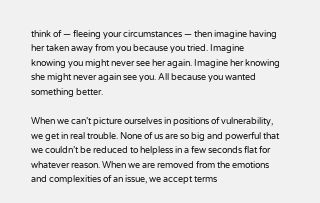think of — fleeing your circumstances — then imagine having her taken away from you because you tried. Imagine knowing you might never see her again. Imagine her knowing she might never again see you. All because you wanted something better.

When we can’t picture ourselves in positions of vulnerability, we get in real trouble. None of us are so big and powerful that we couldn’t be reduced to helpless in a few seconds flat for whatever reason. When we are removed from the emotions and complexities of an issue, we accept terms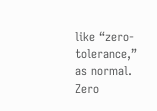like “zero-tolerance,” as normal. Zero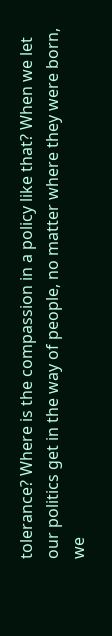tolerance? Where is the compassion in a policy like that? When we let our politics get in the way of people, no matter where they were born, we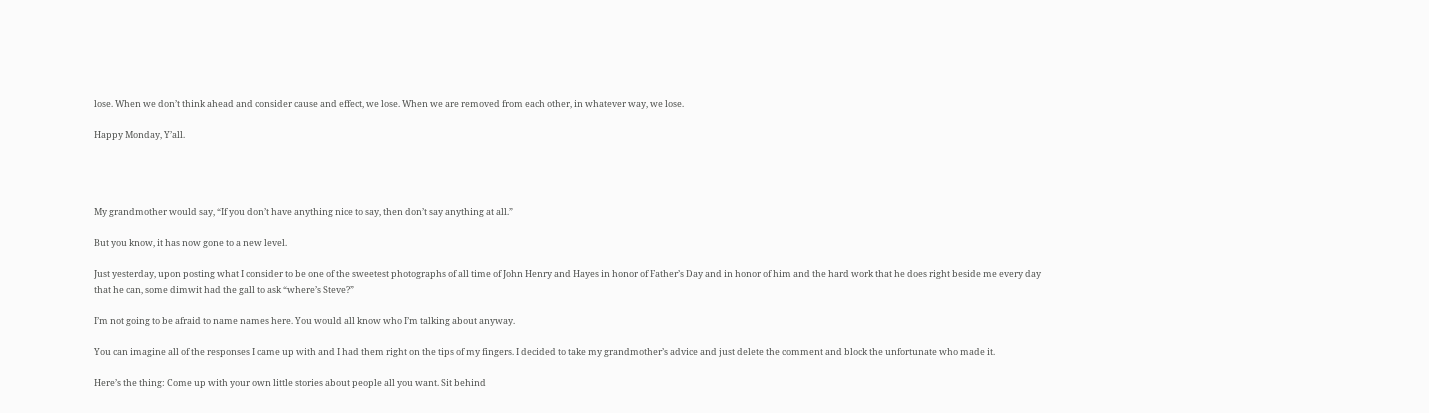lose. When we don’t think ahead and consider cause and effect, we lose. When we are removed from each other, in whatever way, we lose.

Happy Monday, Y’all.




My grandmother would say, “If you don’t have anything nice to say, then don’t say anything at all.”

But you know, it has now gone to a new level.

Just yesterday, upon posting what I consider to be one of the sweetest photographs of all time of John Henry and Hayes in honor of Father’s Day and in honor of him and the hard work that he does right beside me every day that he can, some dimwit had the gall to ask “where’s Steve?”

I’m not going to be afraid to name names here. You would all know who I’m talking about anyway.

You can imagine all of the responses I came up with and I had them right on the tips of my fingers. I decided to take my grandmother’s advice and just delete the comment and block the unfortunate who made it.

Here’s the thing: Come up with your own little stories about people all you want. Sit behind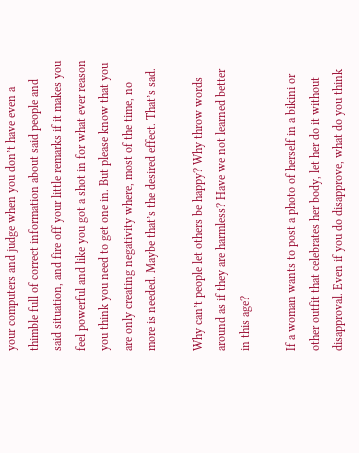your computers and judge when you don’t have even a thimble full of correct information about said people and said situation, and fire off your little remarks if it makes you feel powerful and like you got a shot in for what ever reason you think you need to get one in. But please know that you are only creating negativity where, most of the time, no more is needed. Maybe that’s the desired effect. That’s sad.

Why can’t people let others be happy? Why throw words around as if they are harmless? Have we not learned better in this age?

If a woman wants to post a photo of herself in a bikini or other outfit that celebrates her body, let her do it without disapproval. Even if you do disapprove, what do you think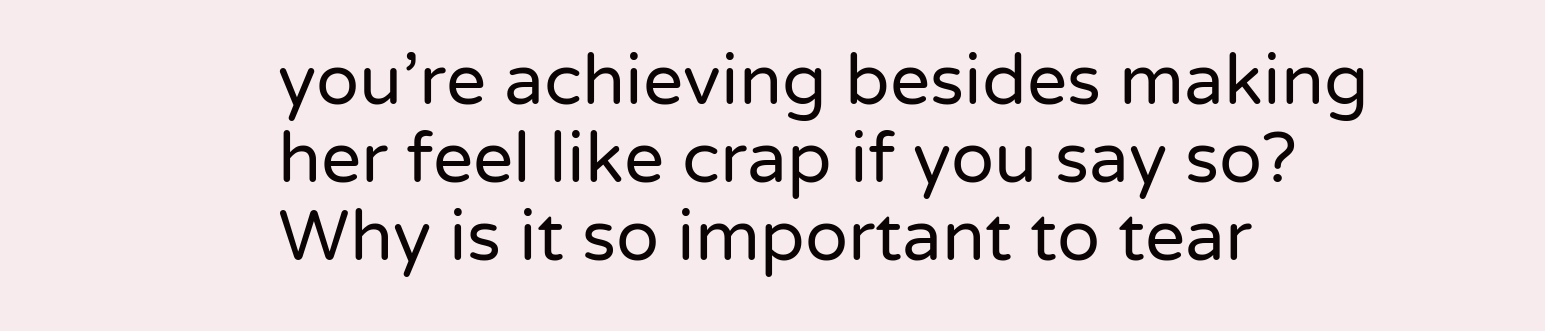you’re achieving besides making her feel like crap if you say so? Why is it so important to tear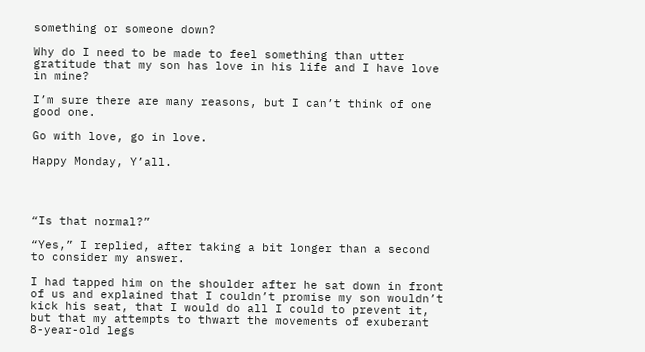something or someone down?

Why do I need to be made to feel something than utter gratitude that my son has love in his life and I have love in mine?

I’m sure there are many reasons, but I can’t think of one good one.

Go with love, go in love.

Happy Monday, Y’all.




“Is that normal?”

“Yes,” I replied, after taking a bit longer than a second to consider my answer.

I had tapped him on the shoulder after he sat down in front of us and explained that I couldn’t promise my son wouldn’t kick his seat, that I would do all I could to prevent it, but that my attempts to thwart the movements of exuberant 8-year-old legs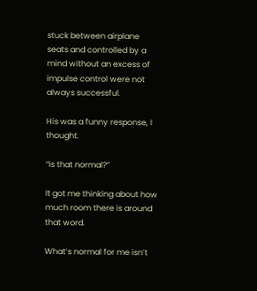stuck between airplane seats and controlled by a mind without an excess of impulse control were not always successful.

His was a funny response, I thought.

“Is that normal?”

It got me thinking about how much room there is around that word.

What’s normal for me isn’t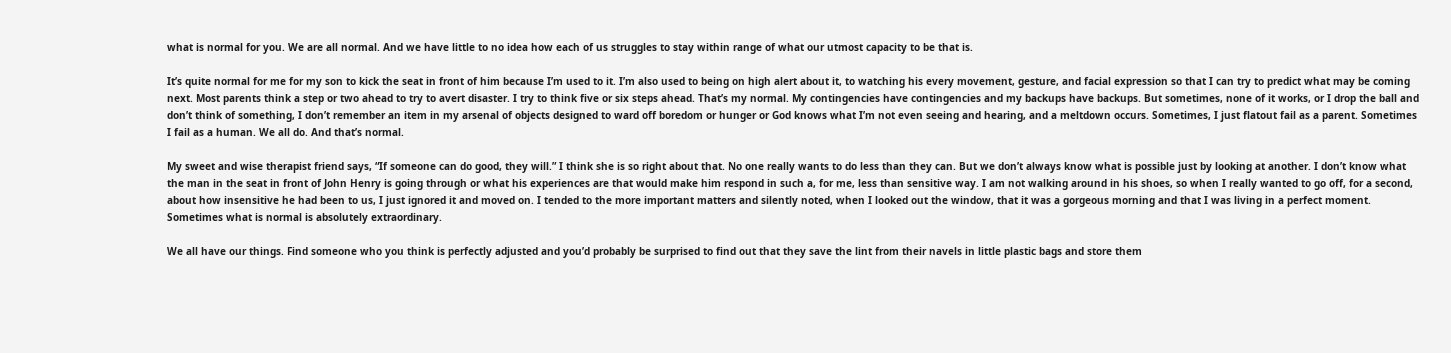what is normal for you. We are all normal. And we have little to no idea how each of us struggles to stay within range of what our utmost capacity to be that is.

It’s quite normal for me for my son to kick the seat in front of him because I’m used to it. I’m also used to being on high alert about it, to watching his every movement, gesture, and facial expression so that I can try to predict what may be coming next. Most parents think a step or two ahead to try to avert disaster. I try to think five or six steps ahead. That’s my normal. My contingencies have contingencies and my backups have backups. But sometimes, none of it works, or I drop the ball and don’t think of something, I don’t remember an item in my arsenal of objects designed to ward off boredom or hunger or God knows what I’m not even seeing and hearing, and a meltdown occurs. Sometimes, I just flatout fail as a parent. Sometimes I fail as a human. We all do. And that’s normal.

My sweet and wise therapist friend says, “If someone can do good, they will.” I think she is so right about that. No one really wants to do less than they can. But we don’t always know what is possible just by looking at another. I don’t know what the man in the seat in front of John Henry is going through or what his experiences are that would make him respond in such a, for me, less than sensitive way. I am not walking around in his shoes, so when I really wanted to go off, for a second, about how insensitive he had been to us, I just ignored it and moved on. I tended to the more important matters and silently noted, when I looked out the window, that it was a gorgeous morning and that I was living in a perfect moment. Sometimes what is normal is absolutely extraordinary.

We all have our things. Find someone who you think is perfectly adjusted and you’d probably be surprised to find out that they save the lint from their navels in little plastic bags and store them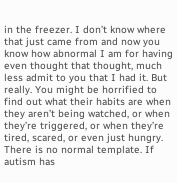in the freezer. I don’t know where that just came from and now you know how abnormal I am for having even thought that thought, much less admit to you that I had it. But really. You might be horrified to find out what their habits are when they aren’t being watched, or when they’re triggered, or when they’re tired, scared, or even just hungry. There is no normal template. If autism has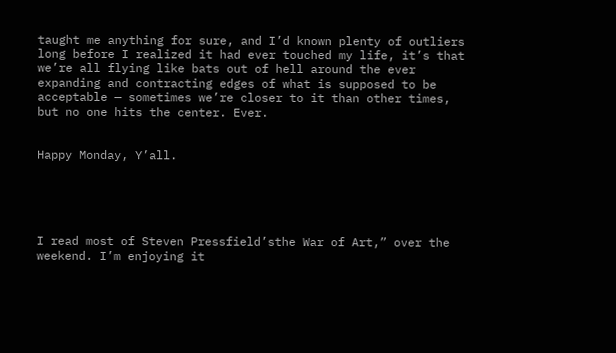taught me anything for sure, and I’d known plenty of outliers long before I realized it had ever touched my life, it’s that we’re all flying like bats out of hell around the ever expanding and contracting edges of what is supposed to be acceptable — sometimes we’re closer to it than other times, but no one hits the center. Ever.


Happy Monday, Y’all.





I read most of Steven Pressfield’sthe War of Art,” over the weekend. I’m enjoying it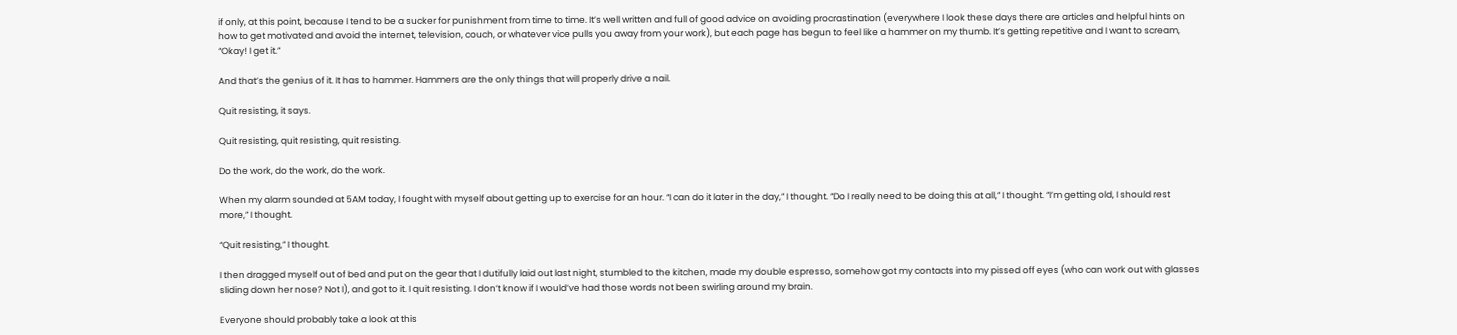if only, at this point, because I tend to be a sucker for punishment from time to time. It’s well written and full of good advice on avoiding procrastination (everywhere I look these days there are articles and helpful hints on how to get motivated and avoid the internet, television, couch, or whatever vice pulls you away from your work), but each page has begun to feel like a hammer on my thumb. It’s getting repetitive and I want to scream, “Okay! I get it.”

And that’s the genius of it. It has to hammer. Hammers are the only things that will properly drive a nail.

Quit resisting, it says.

Quit resisting, quit resisting, quit resisting.

Do the work, do the work, do the work.

When my alarm sounded at 5AM today, I fought with myself about getting up to exercise for an hour. “I can do it later in the day,” I thought. “Do I really need to be doing this at all,” I thought. “I’m getting old, I should rest more,” I thought.

“Quit resisting,” I thought.

I then dragged myself out of bed and put on the gear that I dutifully laid out last night, stumbled to the kitchen, made my double espresso, somehow got my contacts into my pissed off eyes (who can work out with glasses sliding down her nose? Not I), and got to it. I quit resisting. I don’t know if I would’ve had those words not been swirling around my brain.

Everyone should probably take a look at this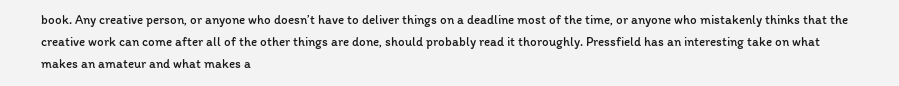book. Any creative person, or anyone who doesn’t have to deliver things on a deadline most of the time, or anyone who mistakenly thinks that the creative work can come after all of the other things are done, should probably read it thoroughly. Pressfield has an interesting take on what makes an amateur and what makes a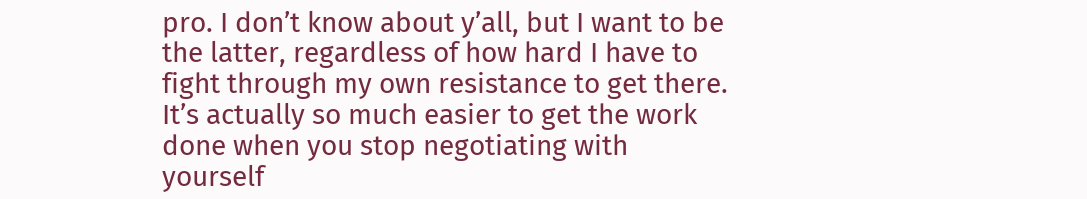pro. I don’t know about y’all, but I want to be the latter, regardless of how hard I have to fight through my own resistance to get there. It’s actually so much easier to get the work done when you stop negotiating with yourself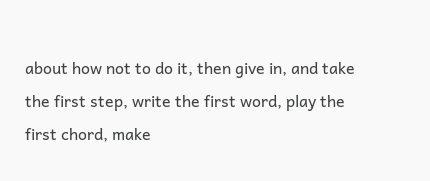about how not to do it, then give in, and take the first step, write the first word, play the first chord, make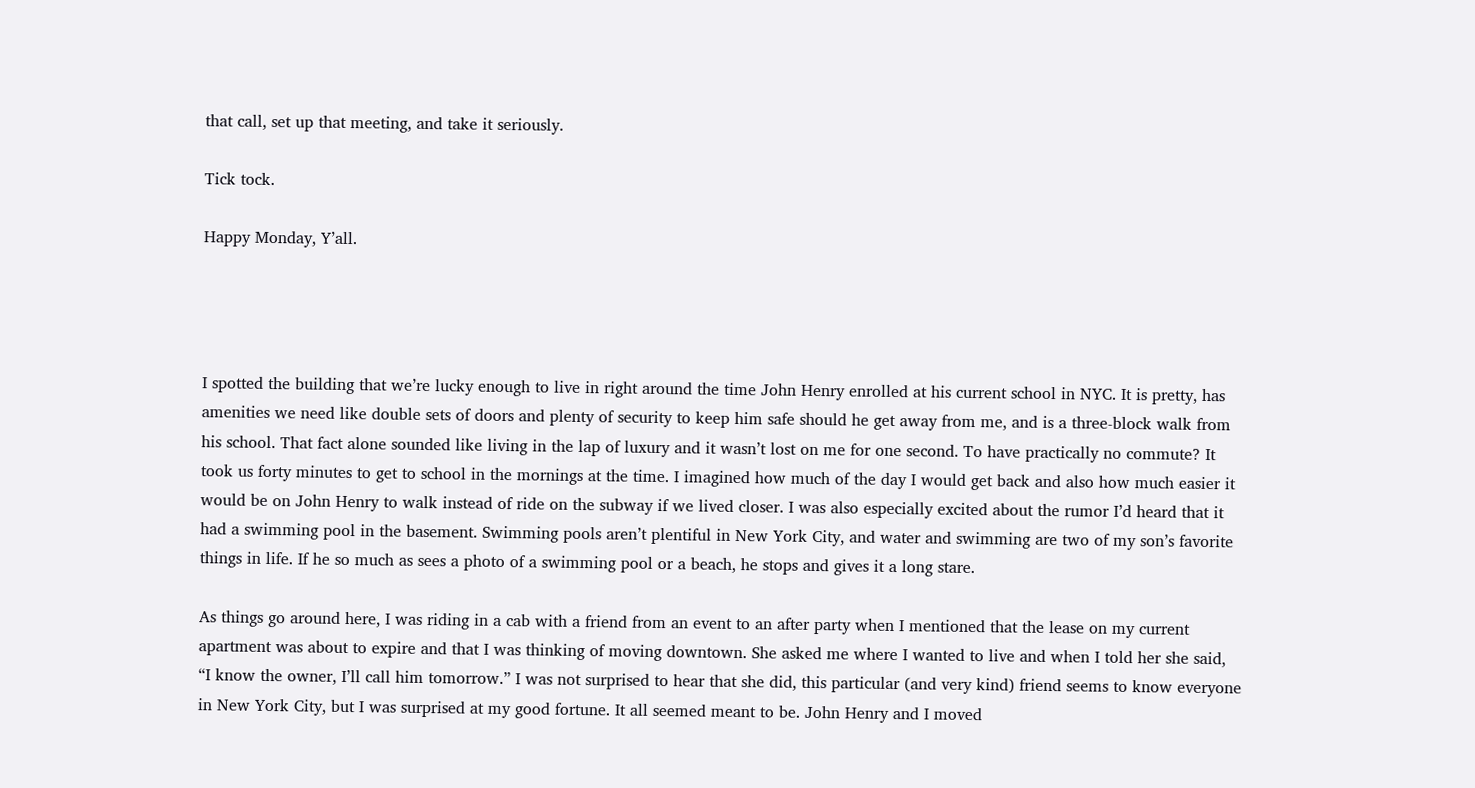that call, set up that meeting, and take it seriously.

Tick tock.

Happy Monday, Y’all.




I spotted the building that we’re lucky enough to live in right around the time John Henry enrolled at his current school in NYC. It is pretty, has amenities we need like double sets of doors and plenty of security to keep him safe should he get away from me, and is a three-block walk from his school. That fact alone sounded like living in the lap of luxury and it wasn’t lost on me for one second. To have practically no commute? It took us forty minutes to get to school in the mornings at the time. I imagined how much of the day I would get back and also how much easier it would be on John Henry to walk instead of ride on the subway if we lived closer. I was also especially excited about the rumor I’d heard that it had a swimming pool in the basement. Swimming pools aren’t plentiful in New York City, and water and swimming are two of my son’s favorite things in life. If he so much as sees a photo of a swimming pool or a beach, he stops and gives it a long stare.

As things go around here, I was riding in a cab with a friend from an event to an after party when I mentioned that the lease on my current apartment was about to expire and that I was thinking of moving downtown. She asked me where I wanted to live and when I told her she said, “I know the owner, I’ll call him tomorrow.” I was not surprised to hear that she did, this particular (and very kind) friend seems to know everyone in New York City, but I was surprised at my good fortune. It all seemed meant to be. John Henry and I moved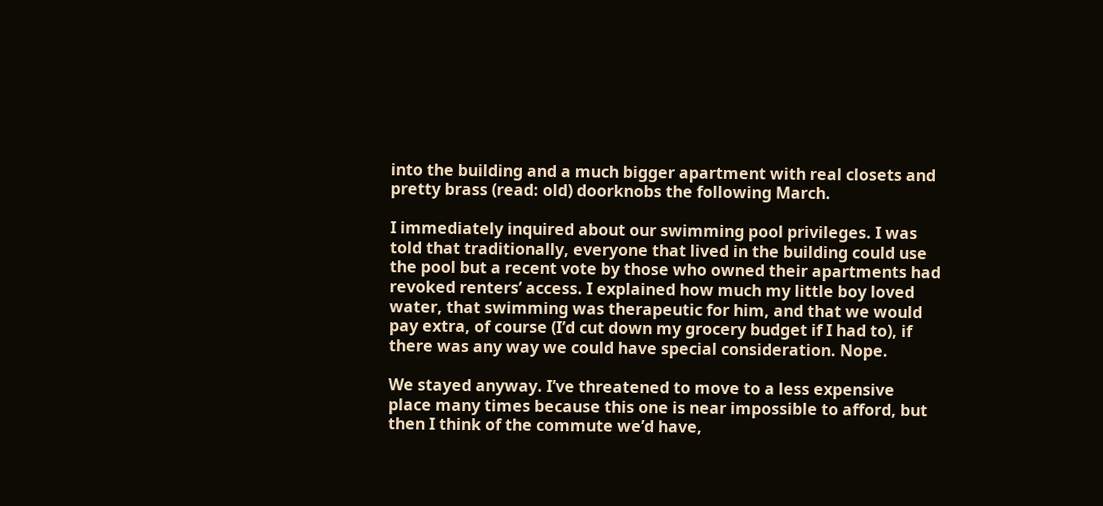into the building and a much bigger apartment with real closets and pretty brass (read: old) doorknobs the following March.

I immediately inquired about our swimming pool privileges. I was told that traditionally, everyone that lived in the building could use the pool but a recent vote by those who owned their apartments had revoked renters’ access. I explained how much my little boy loved water, that swimming was therapeutic for him, and that we would pay extra, of course (I’d cut down my grocery budget if I had to), if there was any way we could have special consideration. Nope.

We stayed anyway. I’ve threatened to move to a less expensive place many times because this one is near impossible to afford, but then I think of the commute we’d have,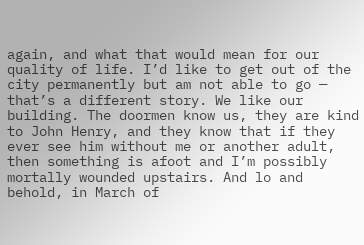again, and what that would mean for our quality of life. I’d like to get out of the city permanently but am not able to go — that’s a different story. We like our building. The doormen know us, they are kind to John Henry, and they know that if they ever see him without me or another adult, then something is afoot and I’m possibly mortally wounded upstairs. And lo and behold, in March of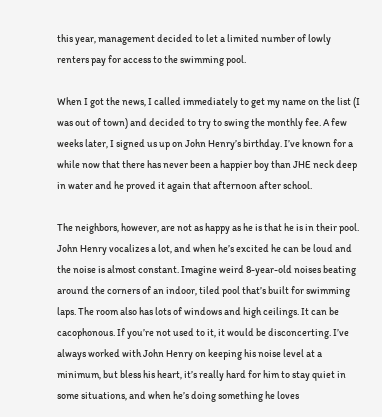this year, management decided to let a limited number of lowly renters pay for access to the swimming pool.

When I got the news, I called immediately to get my name on the list (I was out of town) and decided to try to swing the monthly fee. A few weeks later, I signed us up on John Henry’s birthday. I’ve known for a while now that there has never been a happier boy than JHE neck deep in water and he proved it again that afternoon after school.

The neighbors, however, are not as happy as he is that he is in their pool. John Henry vocalizes a lot, and when he’s excited he can be loud and the noise is almost constant. Imagine weird 8-year-old noises beating around the corners of an indoor, tiled pool that’s built for swimming laps. The room also has lots of windows and high ceilings. It can be cacophonous. If you’re not used to it, it would be disconcerting. I’ve always worked with John Henry on keeping his noise level at a minimum, but bless his heart, it’s really hard for him to stay quiet in some situations, and when he’s doing something he loves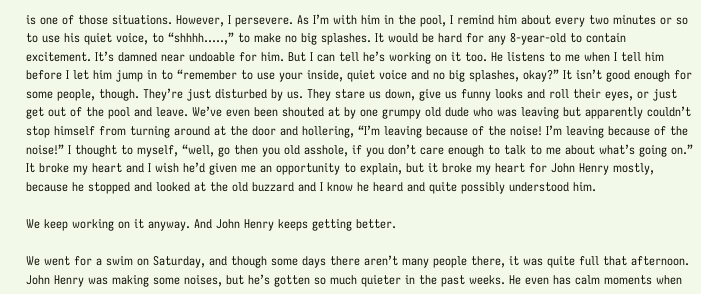is one of those situations. However, I persevere. As I’m with him in the pool, I remind him about every two minutes or so to use his quiet voice, to “shhhh…..,” to make no big splashes. It would be hard for any 8-year-old to contain excitement. It’s damned near undoable for him. But I can tell he’s working on it too. He listens to me when I tell him before I let him jump in to “remember to use your inside, quiet voice and no big splashes, okay?” It isn’t good enough for some people, though. They’re just disturbed by us. They stare us down, give us funny looks and roll their eyes, or just get out of the pool and leave. We’ve even been shouted at by one grumpy old dude who was leaving but apparently couldn’t stop himself from turning around at the door and hollering, “I’m leaving because of the noise! I’m leaving because of the noise!” I thought to myself, “well, go then you old asshole, if you don’t care enough to talk to me about what’s going on.” It broke my heart and I wish he’d given me an opportunity to explain, but it broke my heart for John Henry mostly, because he stopped and looked at the old buzzard and I know he heard and quite possibly understood him.

We keep working on it anyway. And John Henry keeps getting better.

We went for a swim on Saturday, and though some days there aren’t many people there, it was quite full that afternoon. John Henry was making some noises, but he’s gotten so much quieter in the past weeks. He even has calm moments when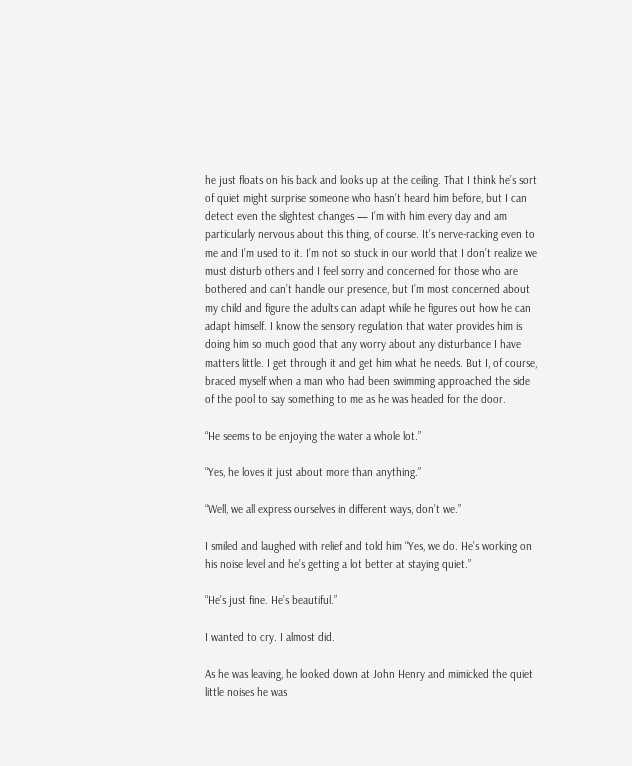he just floats on his back and looks up at the ceiling. That I think he’s sort of quiet might surprise someone who hasn’t heard him before, but I can detect even the slightest changes — I’m with him every day and am particularly nervous about this thing, of course. It’s nerve-racking even to me and I’m used to it. I’m not so stuck in our world that I don’t realize we must disturb others and I feel sorry and concerned for those who are bothered and can’t handle our presence, but I’m most concerned about my child and figure the adults can adapt while he figures out how he can adapt himself. I know the sensory regulation that water provides him is doing him so much good that any worry about any disturbance I have matters little. I get through it and get him what he needs. But I, of course, braced myself when a man who had been swimming approached the side of the pool to say something to me as he was headed for the door.

“He seems to be enjoying the water a whole lot.”

“Yes, he loves it just about more than anything.”

“Well, we all express ourselves in different ways, don’t we.”

I smiled and laughed with relief and told him “Yes, we do. He’s working on his noise level and he’s getting a lot better at staying quiet.”

“He’s just fine. He’s beautiful.”

I wanted to cry. I almost did.

As he was leaving, he looked down at John Henry and mimicked the quiet little noises he was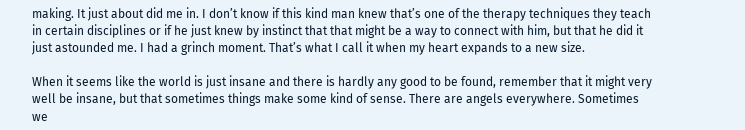making. It just about did me in. I don’t know if this kind man knew that’s one of the therapy techniques they teach in certain disciplines or if he just knew by instinct that that might be a way to connect with him, but that he did it just astounded me. I had a grinch moment. That’s what I call it when my heart expands to a new size.

When it seems like the world is just insane and there is hardly any good to be found, remember that it might very well be insane, but that sometimes things make some kind of sense. There are angels everywhere. Sometimes we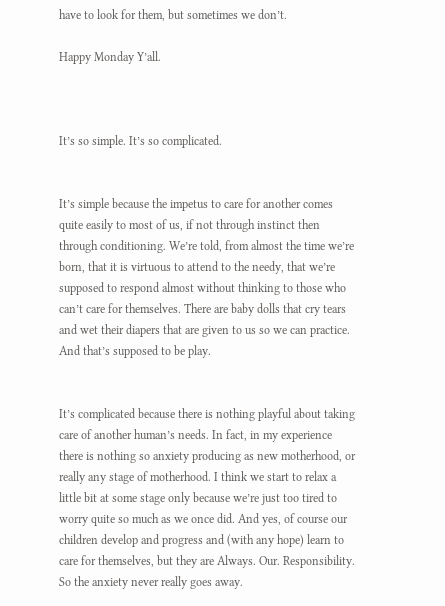have to look for them, but sometimes we don’t.

Happy Monday Y’all.



It’s so simple. It’s so complicated.


It’s simple because the impetus to care for another comes quite easily to most of us, if not through instinct then through conditioning. We’re told, from almost the time we’re born, that it is virtuous to attend to the needy, that we’re supposed to respond almost without thinking to those who can’t care for themselves. There are baby dolls that cry tears and wet their diapers that are given to us so we can practice. And that’s supposed to be play.


It’s complicated because there is nothing playful about taking care of another human’s needs. In fact, in my experience there is nothing so anxiety producing as new motherhood, or really any stage of motherhood. I think we start to relax a little bit at some stage only because we’re just too tired to worry quite so much as we once did. And yes, of course our children develop and progress and (with any hope) learn to care for themselves, but they are Always. Our. Responsibility. So the anxiety never really goes away.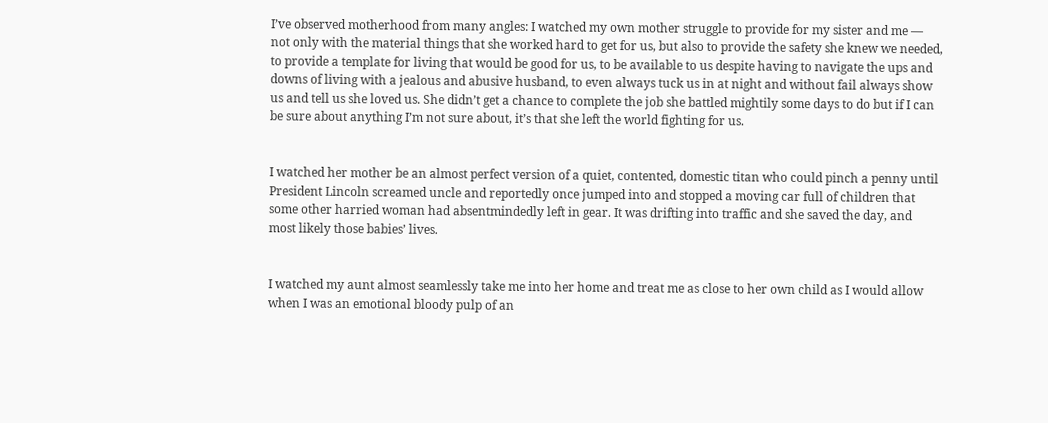I’ve observed motherhood from many angles: I watched my own mother struggle to provide for my sister and me — not only with the material things that she worked hard to get for us, but also to provide the safety she knew we needed, to provide a template for living that would be good for us, to be available to us despite having to navigate the ups and downs of living with a jealous and abusive husband, to even always tuck us in at night and without fail always show us and tell us she loved us. She didn’t get a chance to complete the job she battled mightily some days to do but if I can be sure about anything I’m not sure about, it’s that she left the world fighting for us.


I watched her mother be an almost perfect version of a quiet, contented, domestic titan who could pinch a penny until President Lincoln screamed uncle and reportedly once jumped into and stopped a moving car full of children that some other harried woman had absentmindedly left in gear. It was drifting into traffic and she saved the day, and most likely those babies’ lives.


I watched my aunt almost seamlessly take me into her home and treat me as close to her own child as I would allow when I was an emotional bloody pulp of an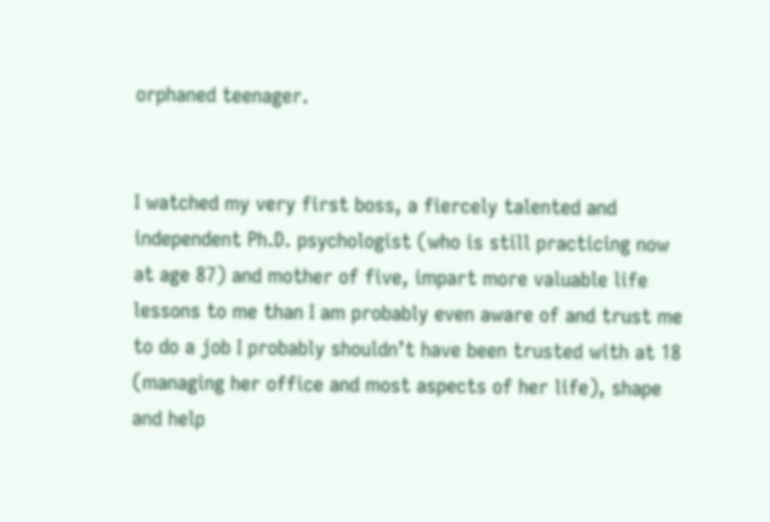orphaned teenager.


I watched my very first boss, a fiercely talented and independent Ph.D. psychologist (who is still practicing now at age 87) and mother of five, impart more valuable life lessons to me than I am probably even aware of and trust me to do a job I probably shouldn’t have been trusted with at 18 (managing her office and most aspects of her life), shape and help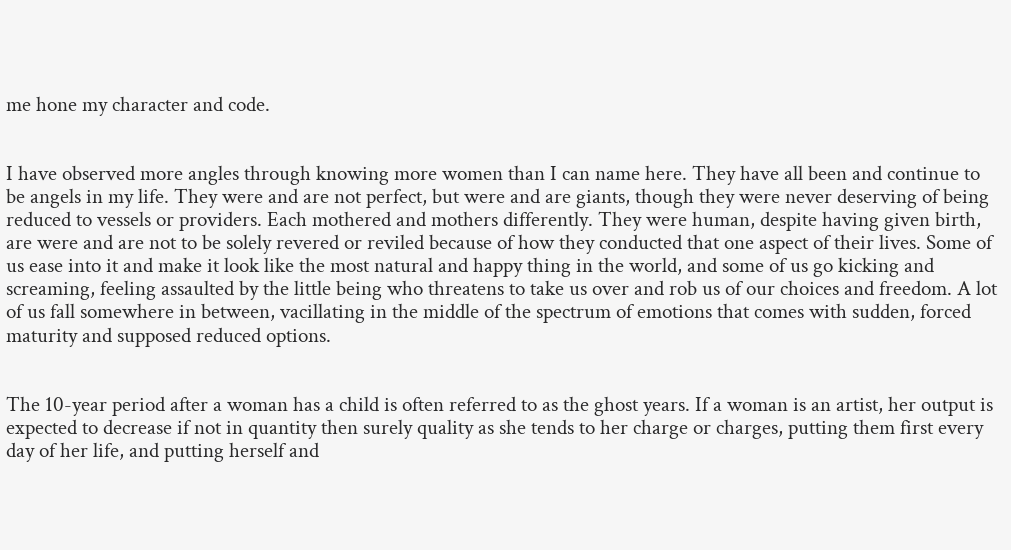me hone my character and code.


I have observed more angles through knowing more women than I can name here. They have all been and continue to be angels in my life. They were and are not perfect, but were and are giants, though they were never deserving of being reduced to vessels or providers. Each mothered and mothers differently. They were human, despite having given birth, are were and are not to be solely revered or reviled because of how they conducted that one aspect of their lives. Some of us ease into it and make it look like the most natural and happy thing in the world, and some of us go kicking and screaming, feeling assaulted by the little being who threatens to take us over and rob us of our choices and freedom. A lot of us fall somewhere in between, vacillating in the middle of the spectrum of emotions that comes with sudden, forced maturity and supposed reduced options.


The 10-year period after a woman has a child is often referred to as the ghost years. If a woman is an artist, her output is expected to decrease if not in quantity then surely quality as she tends to her charge or charges, putting them first every day of her life, and putting herself and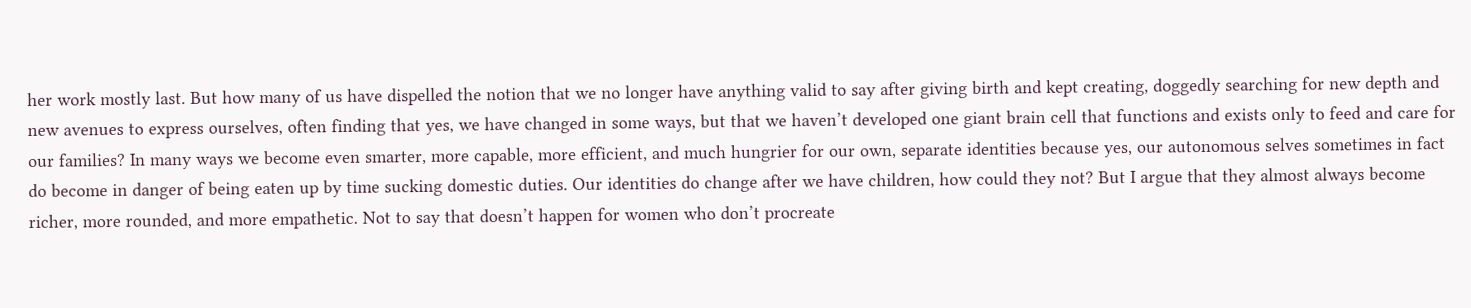her work mostly last. But how many of us have dispelled the notion that we no longer have anything valid to say after giving birth and kept creating, doggedly searching for new depth and new avenues to express ourselves, often finding that yes, we have changed in some ways, but that we haven’t developed one giant brain cell that functions and exists only to feed and care for our families? In many ways we become even smarter, more capable, more efficient, and much hungrier for our own, separate identities because yes, our autonomous selves sometimes in fact do become in danger of being eaten up by time sucking domestic duties. Our identities do change after we have children, how could they not? But I argue that they almost always become richer, more rounded, and more empathetic. Not to say that doesn’t happen for women who don’t procreate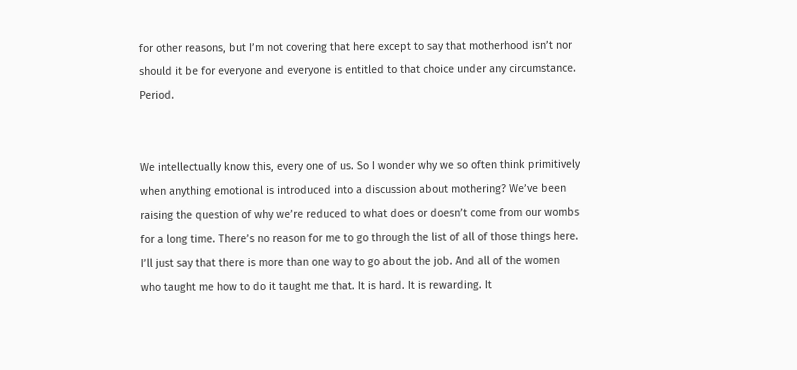for other reasons, but I’m not covering that here except to say that motherhood isn’t nor should it be for everyone and everyone is entitled to that choice under any circumstance. Period.


We intellectually know this, every one of us. So I wonder why we so often think primitively when anything emotional is introduced into a discussion about mothering? We’ve been raising the question of why we’re reduced to what does or doesn’t come from our wombs for a long time. There’s no reason for me to go through the list of all of those things here. I’ll just say that there is more than one way to go about the job. And all of the women who taught me how to do it taught me that. It is hard. It is rewarding. It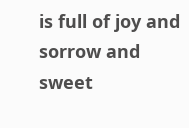is full of joy and sorrow and sweet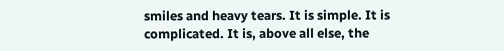smiles and heavy tears. It is simple. It is complicated. It is, above all else, the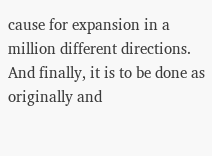cause for expansion in a million different directions. And finally, it is to be done as originally and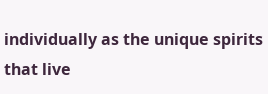individually as the unique spirits that live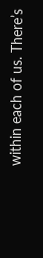within each of us. There’s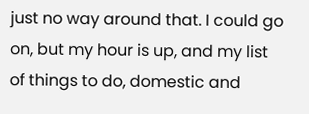just no way around that. I could go on, but my hour is up, and my list of things to do, domestic and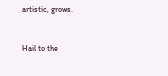artistic, grows.


Hail to the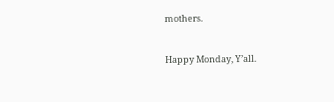mothers.


Happy Monday, Y’all.